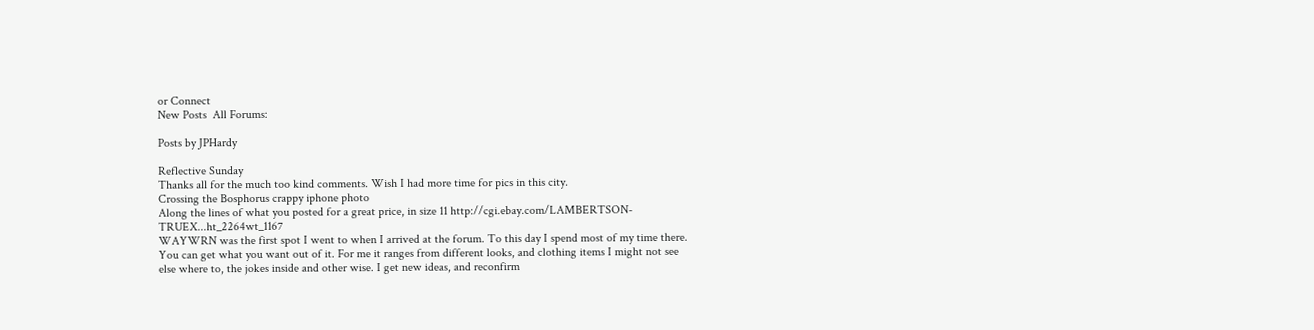or Connect
New Posts  All Forums:

Posts by JPHardy

Reflective Sunday
Thanks all for the much too kind comments. Wish I had more time for pics in this city.
Crossing the Bosphorus crappy iphone photo
Along the lines of what you posted for a great price, in size 11 http://cgi.ebay.com/LAMBERTSON-TRUEX...ht_2264wt_1167
WAYWRN was the first spot I went to when I arrived at the forum. To this day I spend most of my time there. You can get what you want out of it. For me it ranges from different looks, and clothing items I might not see else where to, the jokes inside and other wise. I get new ideas, and reconfirm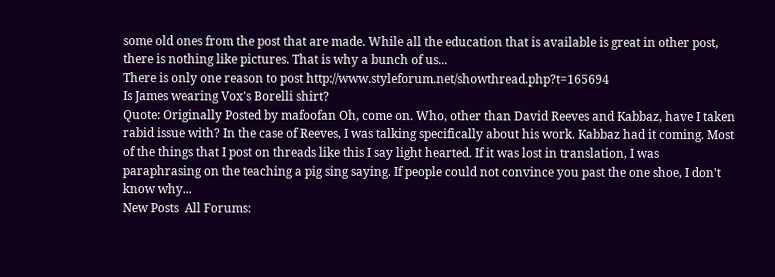some old ones from the post that are made. While all the education that is available is great in other post, there is nothing like pictures. That is why a bunch of us...
There is only one reason to post http://www.styleforum.net/showthread.php?t=165694
Is James wearing Vox's Borelli shirt?
Quote: Originally Posted by mafoofan Oh, come on. Who, other than David Reeves and Kabbaz, have I taken rabid issue with? In the case of Reeves, I was talking specifically about his work. Kabbaz had it coming. Most of the things that I post on threads like this I say light hearted. If it was lost in translation, I was paraphrasing on the teaching a pig sing saying. If people could not convince you past the one shoe, I don't know why...
New Posts  All Forums: